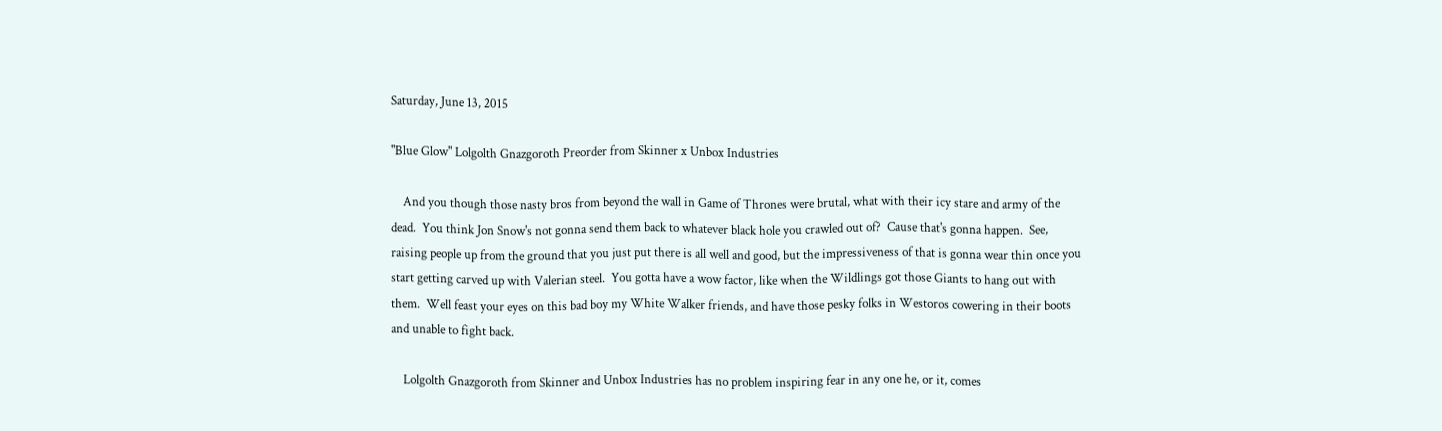Saturday, June 13, 2015

"Blue Glow" Lolgolth Gnazgoroth Preorder from Skinner x Unbox Industries

    And you though those nasty bros from beyond the wall in Game of Thrones were brutal, what with their icy stare and army of the dead.  You think Jon Snow's not gonna send them back to whatever black hole you crawled out of?  Cause that's gonna happen.  See, raising people up from the ground that you just put there is all well and good, but the impressiveness of that is gonna wear thin once you start getting carved up with Valerian steel.  You gotta have a wow factor, like when the Wildlings got those Giants to hang out with them.  Well feast your eyes on this bad boy my White Walker friends, and have those pesky folks in Westoros cowering in their boots and unable to fight back.

    Lolgolth Gnazgoroth from Skinner and Unbox Industries has no problem inspiring fear in any one he, or it, comes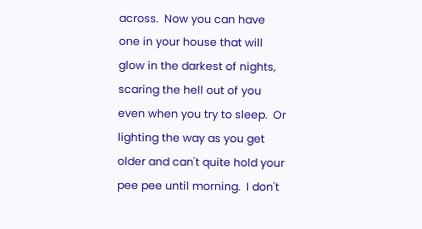across.  Now you can have one in your house that will glow in the darkest of nights, scaring the hell out of you even when you try to sleep.  Or lighting the way as you get older and can't quite hold your pee pee until morning.  I don't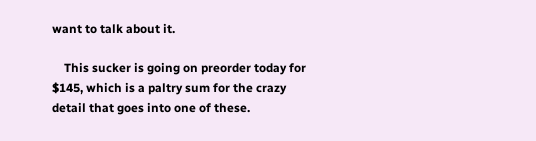want to talk about it.

    This sucker is going on preorder today for $145, which is a paltry sum for the crazy detail that goes into one of these.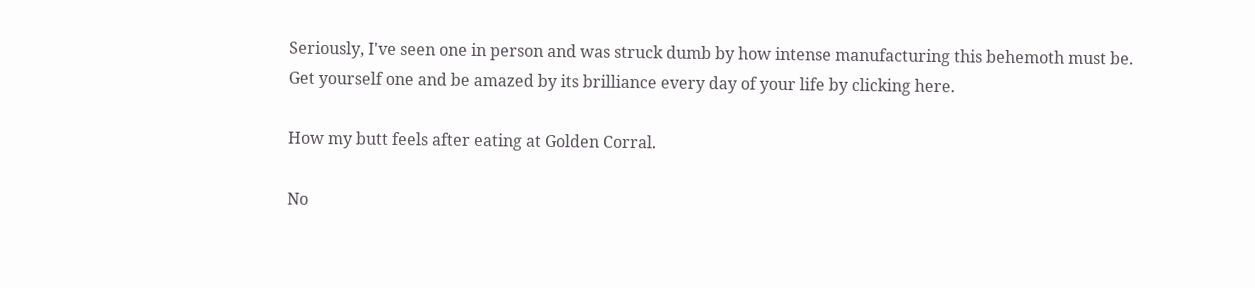Seriously, I've seen one in person and was struck dumb by how intense manufacturing this behemoth must be.  Get yourself one and be amazed by its brilliance every day of your life by clicking here.

How my butt feels after eating at Golden Corral.

No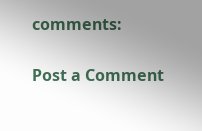comments:

Post a Comment